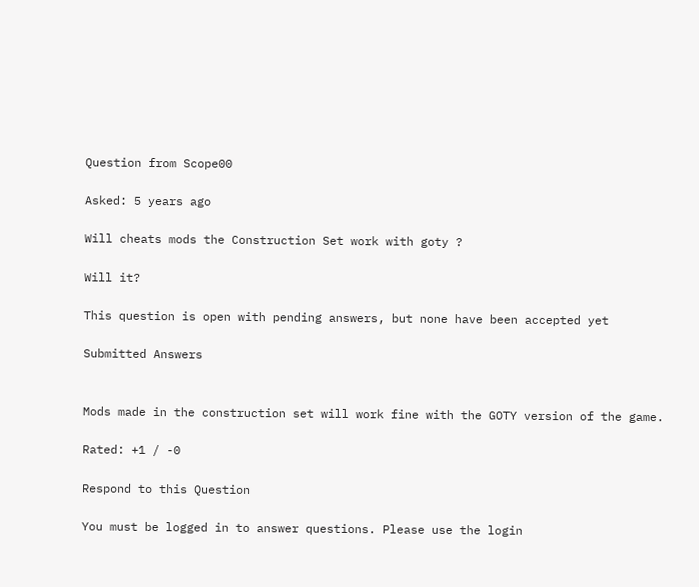Question from Scope00

Asked: 5 years ago

Will cheats mods the Construction Set work with goty ?

Will it?

This question is open with pending answers, but none have been accepted yet

Submitted Answers


Mods made in the construction set will work fine with the GOTY version of the game.

Rated: +1 / -0

Respond to this Question

You must be logged in to answer questions. Please use the login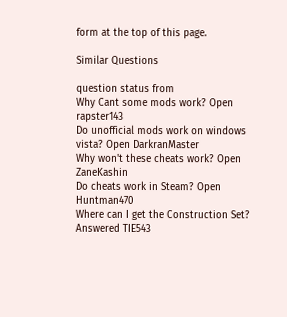form at the top of this page.

Similar Questions

question status from
Why Cant some mods work? Open rapster143
Do unofficial mods work on windows vista? Open DarkranMaster
Why won't these cheats work? Open ZaneKashin
Do cheats work in Steam? Open Huntman470
Where can I get the Construction Set? Answered TIE543